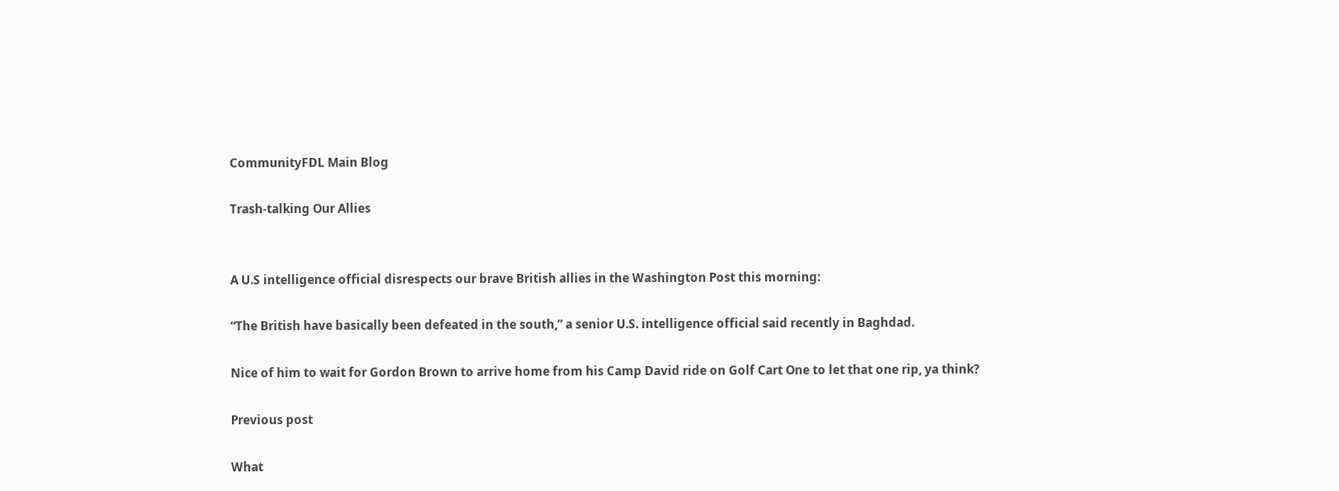CommunityFDL Main Blog

Trash-talking Our Allies


A U.S intelligence official disrespects our brave British allies in the Washington Post this morning:

“The British have basically been defeated in the south,” a senior U.S. intelligence official said recently in Baghdad.

Nice of him to wait for Gordon Brown to arrive home from his Camp David ride on Golf Cart One to let that one rip, ya think?

Previous post

What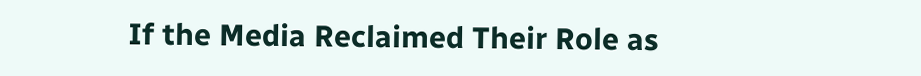If the Media Reclaimed Their Role as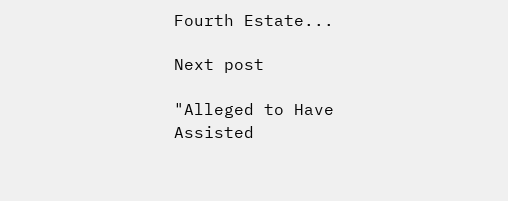Fourth Estate...

Next post

"Alleged to Have Assisted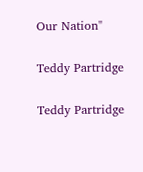Our Nation"

Teddy Partridge

Teddy Partridge